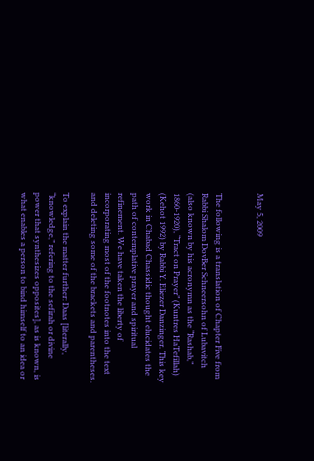May 5, 2009


The following is a translation of Chapter Five from Rabbi Shalom DovBer Schneersohn of Lubavitch (also known by his acronymn as the “Rashab,” 1860-1920), “Tract on Prayer” (Kuntres HaTefillah) (Kehot 1992) by Rabbi Y. Eliezer Danzinger. This key work in Chabad Chassidic thought elucidates the path of contemplative prayer and spiritual refinement. We have taken the liberty of incorporating most of the footnotes into the text and deleting some of the brackets and parentheses.

To explain the matter further: Daas [literally, “knowledge,” refering to the sefirah or divine power that synthesizes opposites], as is known, is what enables a person to bind himself to an idea or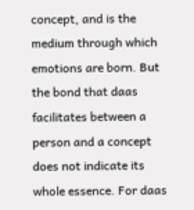concept, and is the medium through which emotions are born. But the bond that daas facilitates between a person and a concept does not indicate its whole essence. For daas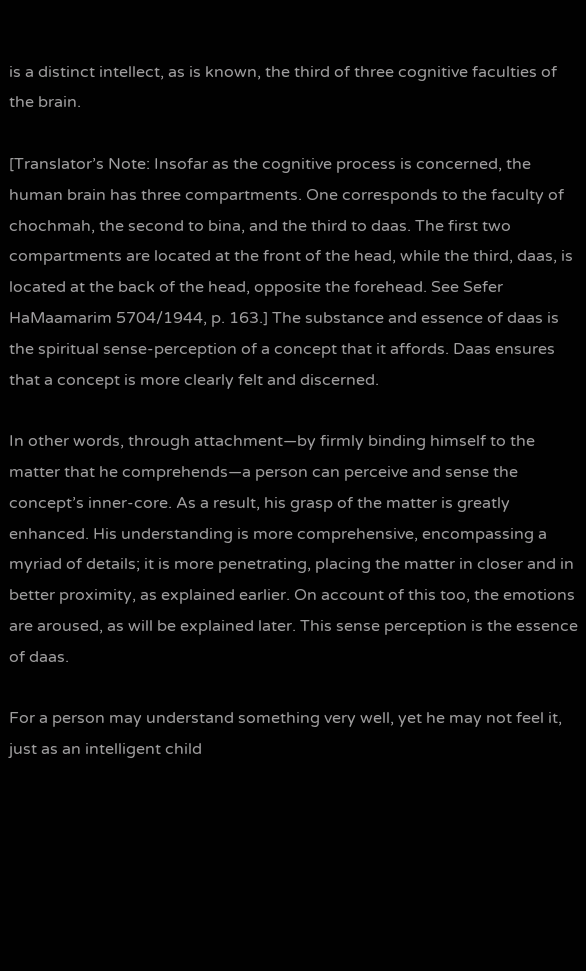is a distinct intellect, as is known, the third of three cognitive faculties of the brain.

[Translator’s Note: Insofar as the cognitive process is concerned, the human brain has three compartments. One corresponds to the faculty of chochmah, the second to bina, and the third to daas. The first two compartments are located at the front of the head, while the third, daas, is located at the back of the head, opposite the forehead. See Sefer HaMaamarim 5704/1944, p. 163.] The substance and essence of daas is the spiritual sense-perception of a concept that it affords. Daas ensures that a concept is more clearly felt and discerned.

In other words, through attachment—by firmly binding himself to the matter that he comprehends—a person can perceive and sense the concept’s inner-core. As a result, his grasp of the matter is greatly enhanced. His understanding is more comprehensive, encompassing a myriad of details; it is more penetrating, placing the matter in closer and in better proximity, as explained earlier. On account of this too, the emotions are aroused, as will be explained later. This sense perception is the essence of daas.

For a person may understand something very well, yet he may not feel it, just as an intelligent child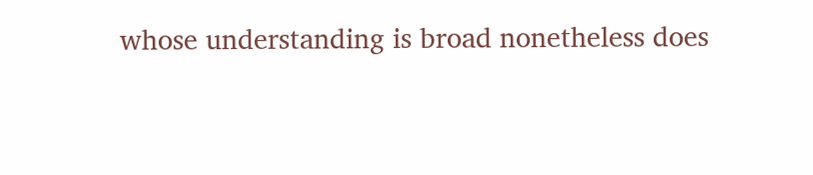whose understanding is broad nonetheless does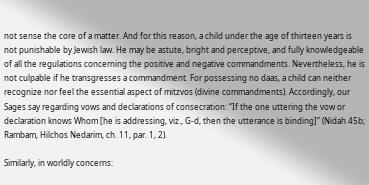not sense the core of a matter. And for this reason, a child under the age of thirteen years is not punishable by Jewish law. He may be astute, bright and perceptive, and fully knowledgeable of all the regulations concerning the positive and negative commandments. Nevertheless, he is not culpable if he transgresses a commandment. For possessing no daas, a child can neither recognize nor feel the essential aspect of mitzvos (divine commandments). Accordingly, our Sages say regarding vows and declarations of consecration: “If the one uttering the vow or declaration knows Whom [he is addressing, viz., G-d, then the utterance is binding]” (Nidah 45b; Rambam, Hilchos Nedarim, ch. 11, par. 1, 2).

Similarly, in worldly concerns: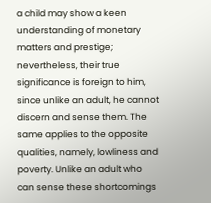a child may show a keen understanding of monetary matters and prestige; nevertheless, their true significance is foreign to him, since unlike an adult, he cannot discern and sense them. The same applies to the opposite qualities, namely, lowliness and poverty. Unlike an adult who can sense these shortcomings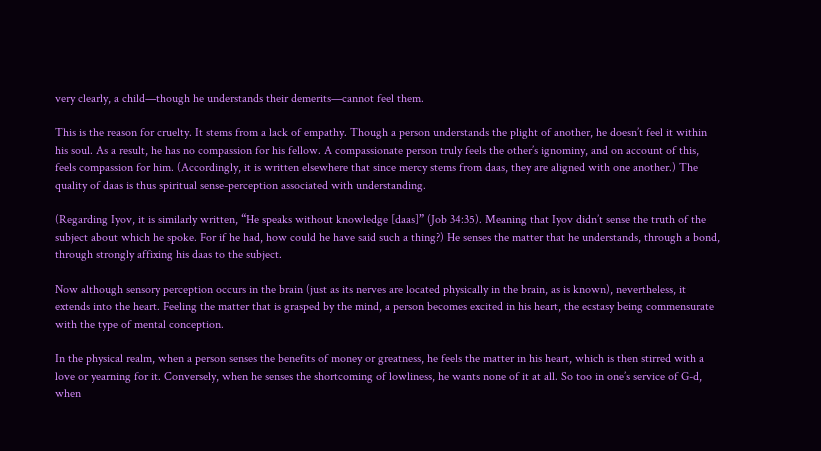very clearly, a child—though he understands their demerits—cannot feel them.

This is the reason for cruelty. It stems from a lack of empathy. Though a person understands the plight of another, he doesn’t feel it within his soul. As a result, he has no compassion for his fellow. A compassionate person truly feels the other’s ignominy, and on account of this, feels compassion for him. (Accordingly, it is written elsewhere that since mercy stems from daas, they are aligned with one another.) The quality of daas is thus spiritual sense-perception associated with understanding.

(Regarding Iyov, it is similarly written, “He speaks without knowledge [daas]” (Job 34:35). Meaning that Iyov didn’t sense the truth of the subject about which he spoke. For if he had, how could he have said such a thing?) He senses the matter that he understands, through a bond, through strongly affixing his daas to the subject.

Now although sensory perception occurs in the brain (just as its nerves are located physically in the brain, as is known), nevertheless, it extends into the heart. Feeling the matter that is grasped by the mind, a person becomes excited in his heart, the ecstasy being commensurate with the type of mental conception.

In the physical realm, when a person senses the benefits of money or greatness, he feels the matter in his heart, which is then stirred with a love or yearning for it. Conversely, when he senses the shortcoming of lowliness, he wants none of it at all. So too in one’s service of G-d, when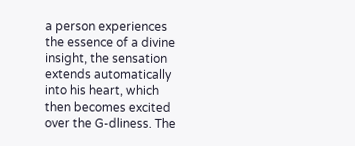a person experiences the essence of a divine insight, the sensation extends automatically into his heart, which then becomes excited over the G-dliness. The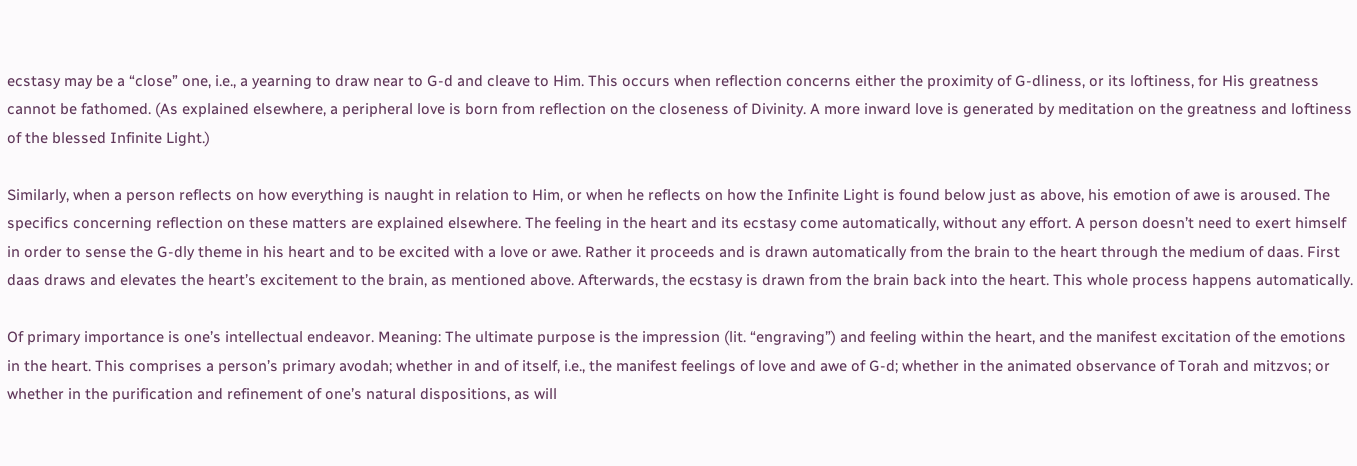ecstasy may be a “close” one, i.e., a yearning to draw near to G-d and cleave to Him. This occurs when reflection concerns either the proximity of G-dliness, or its loftiness, for His greatness cannot be fathomed. (As explained elsewhere, a peripheral love is born from reflection on the closeness of Divinity. A more inward love is generated by meditation on the greatness and loftiness of the blessed Infinite Light.)

Similarly, when a person reflects on how everything is naught in relation to Him, or when he reflects on how the Infinite Light is found below just as above, his emotion of awe is aroused. The specifics concerning reflection on these matters are explained elsewhere. The feeling in the heart and its ecstasy come automatically, without any effort. A person doesn’t need to exert himself in order to sense the G-dly theme in his heart and to be excited with a love or awe. Rather it proceeds and is drawn automatically from the brain to the heart through the medium of daas. First daas draws and elevates the heart’s excitement to the brain, as mentioned above. Afterwards, the ecstasy is drawn from the brain back into the heart. This whole process happens automatically.

Of primary importance is one’s intellectual endeavor. Meaning: The ultimate purpose is the impression (lit. “engraving”) and feeling within the heart, and the manifest excitation of the emotions in the heart. This comprises a person’s primary avodah; whether in and of itself, i.e., the manifest feelings of love and awe of G-d; whether in the animated observance of Torah and mitzvos; or whether in the purification and refinement of one’s natural dispositions, as will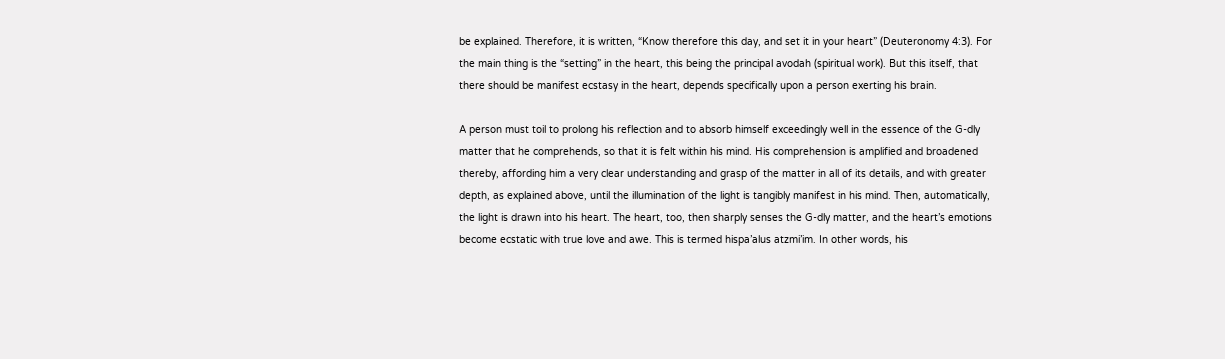be explained. Therefore, it is written, “Know therefore this day, and set it in your heart” (Deuteronomy 4:3). For the main thing is the “setting” in the heart, this being the principal avodah (spiritual work). But this itself, that there should be manifest ecstasy in the heart, depends specifically upon a person exerting his brain.

A person must toil to prolong his reflection and to absorb himself exceedingly well in the essence of the G-dly matter that he comprehends, so that it is felt within his mind. His comprehension is amplified and broadened thereby, affording him a very clear understanding and grasp of the matter in all of its details, and with greater depth, as explained above, until the illumination of the light is tangibly manifest in his mind. Then, automatically, the light is drawn into his heart. The heart, too, then sharply senses the G-dly matter, and the heart’s emotions become ecstatic with true love and awe. This is termed hispa’alus atzmi’im. In other words, his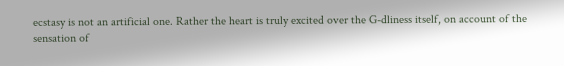ecstasy is not an artificial one. Rather the heart is truly excited over the G-dliness itself, on account of the sensation of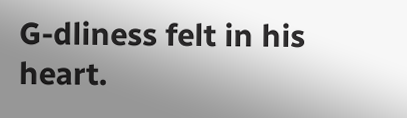G-dliness felt in his heart.